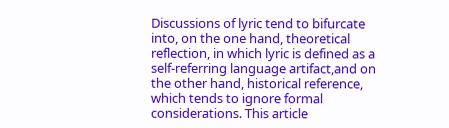Discussions of lyric tend to bifurcate into, on the one hand, theoretical reflection, in which lyric is defined as a self-referring language artifact,and on the other hand, historical reference, which tends to ignore formal considerations. This article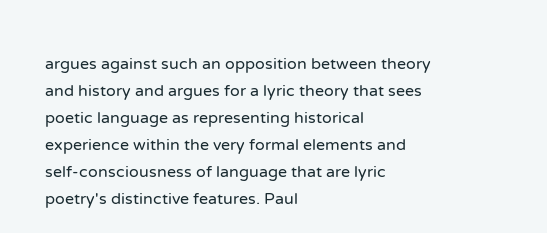argues against such an opposition between theory and history and argues for a lyric theory that sees poetic language as representing historical experience within the very formal elements and self-consciousness of language that are lyric poetry's distinctive features. Paul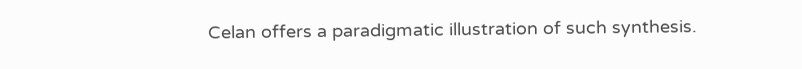Celan offers a paradigmatic illustration of such synthesis.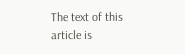The text of this article is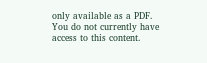only available as a PDF.
You do not currently have access to this content.